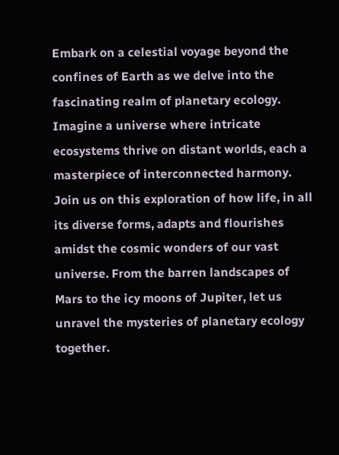Embark on a celestial voyage beyond the confines of Earth as we delve into the fascinating realm of planetary ecology. Imagine a universe where intricate ecosystems thrive on distant worlds, each a masterpiece of interconnected harmony. Join us on this exploration of how life, in all its diverse forms, adapts and flourishes amidst the cosmic wonders of our vast universe. From the barren landscapes of Mars to the icy moons of Jupiter, let us unravel the mysteries of planetary ecology together.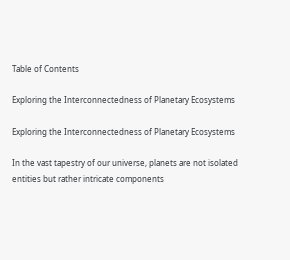Table of Contents

Exploring the Interconnectedness of Planetary Ecosystems

Exploring the Interconnectedness of Planetary Ecosystems

In the vast tapestry of our universe, planets are not isolated entities but rather intricate components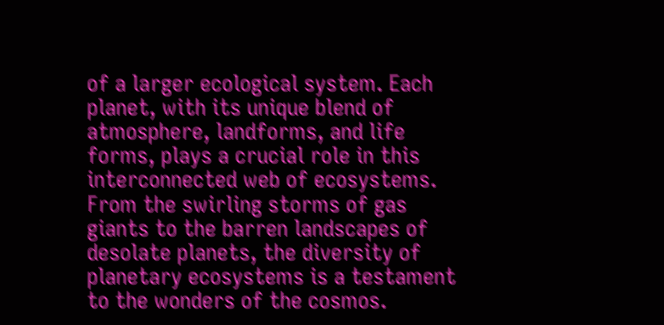of a larger ecological system. Each planet, with its unique blend of atmosphere, landforms, and life forms, plays a crucial role in this interconnected web of ecosystems. From the swirling storms of gas giants to the barren landscapes of desolate planets, the diversity of planetary ecosystems is a testament to the wonders of the cosmos.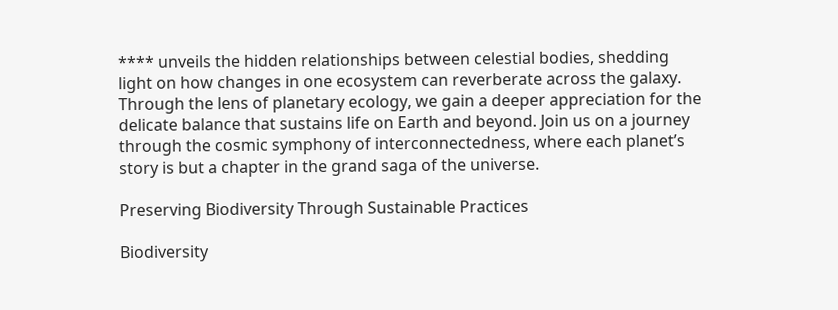**** unveils the hidden relationships between celestial bodies, shedding light on how changes in one ecosystem can reverberate across the galaxy. Through the lens of planetary ecology, we gain a deeper appreciation for the delicate balance that sustains life on Earth and beyond. Join us on a journey through the cosmic symphony of interconnectedness, where each planet’s story is but a chapter in the grand saga of the universe.

Preserving Biodiversity Through Sustainable Practices

Biodiversity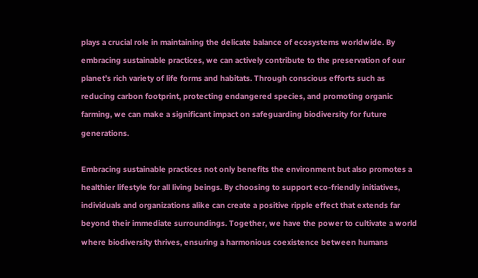plays a crucial role in maintaining the delicate balance of ecosystems worldwide. By embracing sustainable practices, we can actively contribute to the preservation of our planet’s rich variety of life forms and habitats. Through conscious efforts such as reducing carbon footprint, protecting endangered species, and promoting organic farming, we can make a significant impact on safeguarding biodiversity for future generations.

Embracing sustainable practices not only benefits the environment but also promotes a healthier lifestyle for all living beings. By choosing to support eco-friendly initiatives, individuals and organizations alike can create a positive ripple effect that extends far beyond their immediate surroundings. Together, we have the power to cultivate a world where biodiversity thrives, ensuring a harmonious coexistence between humans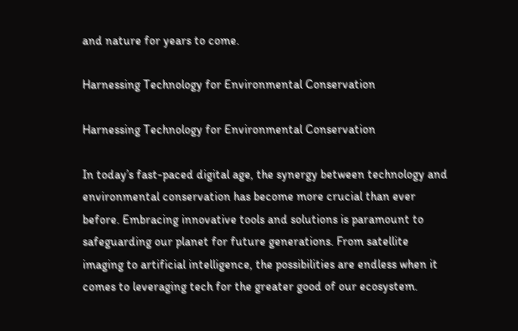and nature for years to come.

Harnessing Technology for Environmental Conservation

Harnessing Technology for Environmental Conservation

In today’s fast-paced digital age, the synergy between technology and environmental conservation has become more crucial than ever before. Embracing innovative tools and solutions is paramount to safeguarding our planet for future generations. From satellite imaging to artificial intelligence, the possibilities are endless when it comes to leveraging tech for the greater good of our ecosystem.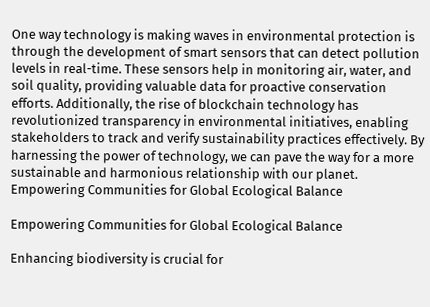One way technology is making waves in environmental protection is through the development of smart sensors that can detect pollution levels in real-time. These sensors help in monitoring air, water, and soil quality, providing valuable data for proactive conservation efforts. Additionally, the rise of blockchain technology has revolutionized transparency in environmental initiatives, enabling stakeholders to track and verify sustainability practices effectively. By harnessing the power of technology, we can pave the way for a more sustainable and harmonious relationship with our planet.
Empowering Communities for Global Ecological Balance

Empowering Communities for Global Ecological Balance

Enhancing biodiversity is crucial for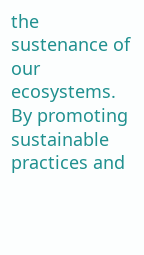the sustenance of our ecosystems. By promoting sustainable practices and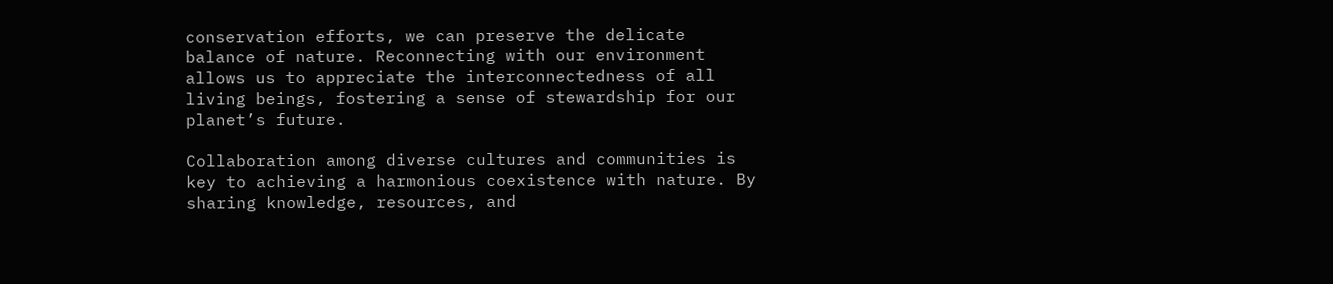conservation efforts, we can preserve the delicate balance of nature. Reconnecting with our environment allows us to appreciate the interconnectedness of all living beings, fostering a sense of stewardship for our planet’s future.

Collaboration among diverse cultures and communities is key to achieving a harmonious coexistence with nature. By sharing knowledge, resources, and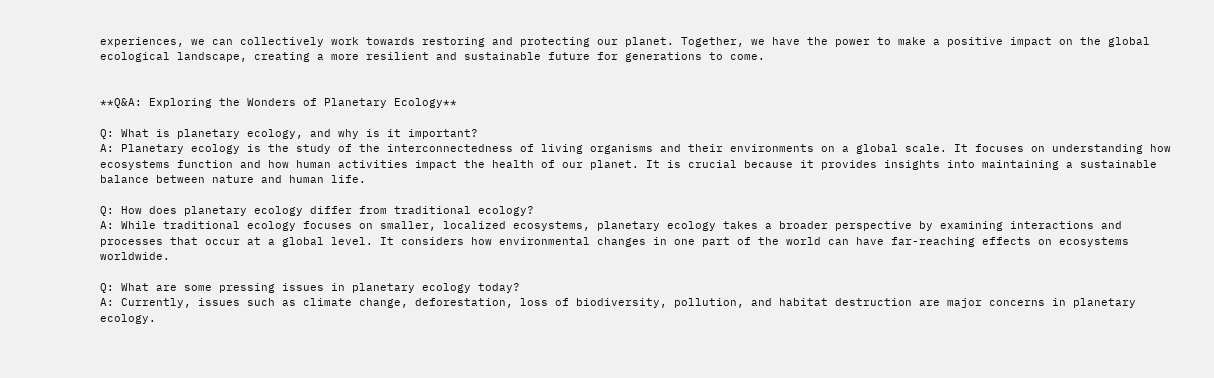experiences, we can collectively work towards restoring and protecting our planet. Together, we have the power to make a positive impact on the global ecological landscape, creating a more resilient and sustainable future for generations to come.


**Q&A: Exploring the Wonders of Planetary Ecology**

Q: What is planetary ecology, and why is it important?
A: Planetary ecology is the study of the interconnectedness of living organisms and their environments on a global scale. It focuses on understanding how ecosystems function and how human activities impact the health of our planet. It is crucial because it provides insights into maintaining a sustainable balance between nature and human life.

Q: How does planetary ecology differ from traditional ecology?
A: While traditional ecology focuses on smaller, localized ecosystems, planetary ecology takes a broader perspective by examining interactions and processes that occur at a global level. It considers how environmental changes in one part of the world can have far-reaching effects on ecosystems worldwide.

Q: What are some pressing issues in planetary ecology today?
A: Currently, issues such as climate change, deforestation, loss of biodiversity, pollution, and habitat destruction are major concerns in planetary ecology.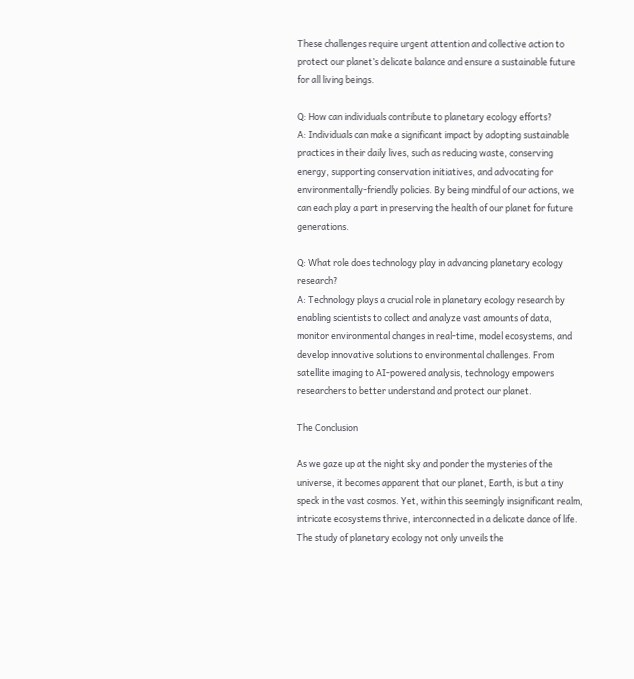These challenges require urgent attention and collective action to protect our planet’s delicate balance and ensure a sustainable future for all living beings.

Q: How can individuals contribute to planetary ecology efforts?
A: Individuals can make a significant impact by adopting sustainable practices in their daily lives, such as reducing waste, conserving energy, supporting conservation initiatives, and advocating for environmentally-friendly policies. By being mindful of our actions, we can each play a part in preserving the health of our planet for future generations.

Q: What role does technology play in advancing planetary ecology research?
A: Technology plays a crucial role in planetary ecology research by enabling scientists to collect and analyze vast amounts of data, monitor environmental changes in real-time, model ecosystems, and develop innovative solutions to environmental challenges. From satellite imaging to AI-powered analysis, technology empowers researchers to better understand and protect our planet.

The Conclusion

As we gaze up at the night sky and ponder the mysteries of the universe, it becomes apparent that our planet, Earth, is but a tiny speck in the vast cosmos. Yet, within this seemingly insignificant realm, intricate ecosystems thrive, interconnected in a delicate dance of life. The study of planetary ecology not only unveils the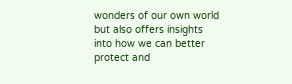wonders of our own world but also offers insights into how we can better protect and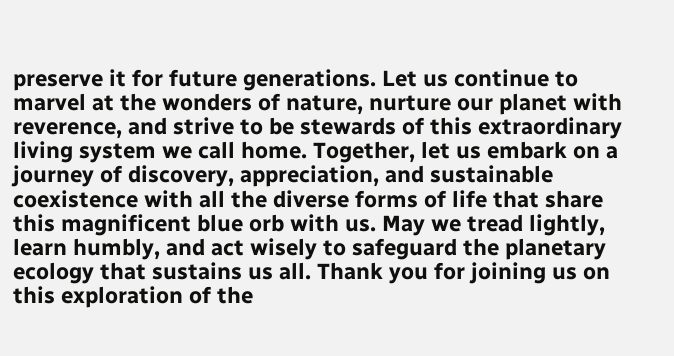preserve it for future generations. Let us continue to marvel at the wonders of nature, nurture our planet with reverence, and strive to be stewards of this extraordinary living system we call home. Together, let us embark on a journey of discovery, appreciation, and sustainable coexistence with all the diverse forms of life that share this magnificent blue orb with us. May we tread lightly, learn humbly, and act wisely to safeguard the planetary ecology that sustains us all. Thank you for joining us on this exploration of the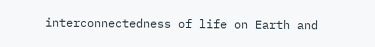interconnectedness of life on Earth and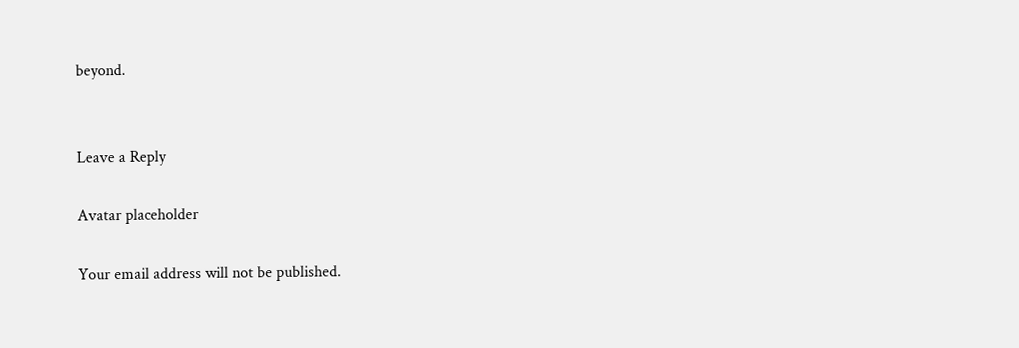beyond.


Leave a Reply

Avatar placeholder

Your email address will not be published.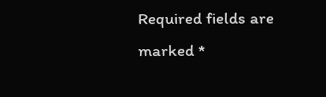Required fields are marked *